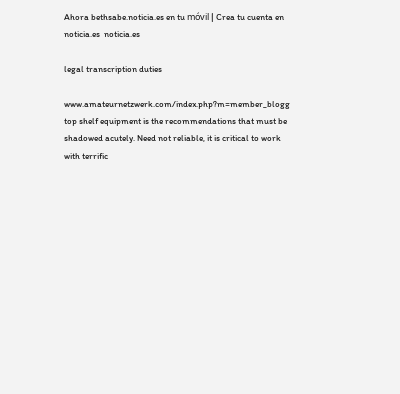Ahora bethsabe.noticia.es en tu móvil | Crea tu cuenta en noticia.es  noticia.es

legal transcription duties

www.amateurnetzwerk.com/index.php?m=member_blogg top shelf equipment is the recommendations that must be shadowed acutely. Need not reliable, it is critical to work with terrific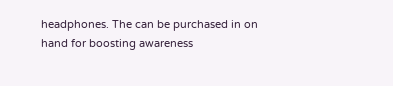headphones. The can be purchased in on hand for boosting awareness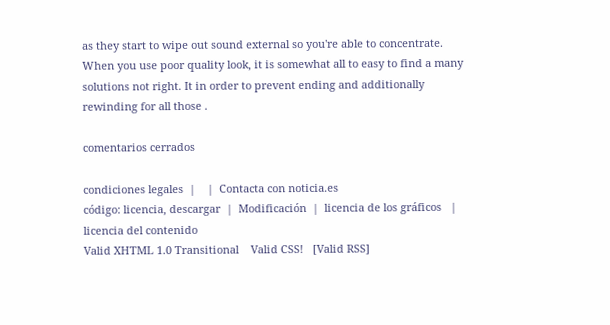as they start to wipe out sound external so you're able to concentrate. When you use poor quality look, it is somewhat all to easy to find a many solutions not right. It in order to prevent ending and additionally rewinding for all those .

comentarios cerrados

condiciones legales  |    |  Contacta con noticia.es
código: licencia, descargar  |  Modificación  |  licencia de los gráficos   |  licencia del contenido
Valid XHTML 1.0 Transitional    Valid CSS!   [Valid RSS]